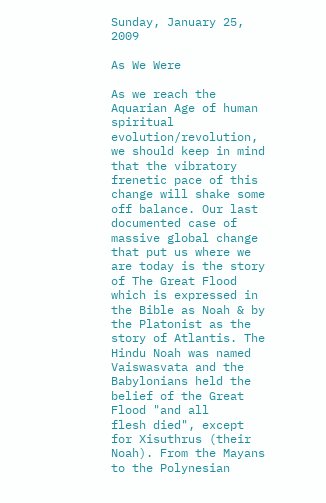Sunday, January 25, 2009

As We Were

As we reach the Aquarian Age of human spiritual evolution/revolution, we should keep in mind that the vibratory frenetic pace of this change will shake some off balance. Our last documented case of massive global change that put us where we are today is the story of The Great Flood which is expressed in the Bible as Noah & by the Platonist as the story of Atlantis. The Hindu Noah was named Vaiswasvata and the Babylonians held the belief of the Great Flood "and all
flesh died", except for Xisuthrus (their Noah). From the Mayans to the Polynesian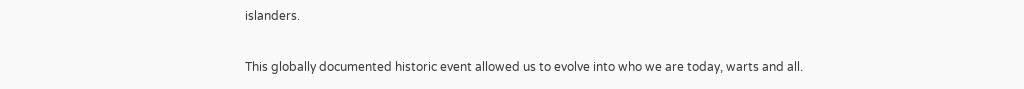islanders.

This globally documented historic event allowed us to evolve into who we are today, warts and all.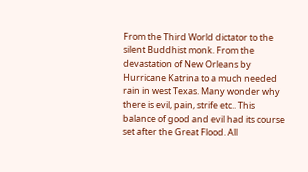From the Third World dictator to the silent Buddhist monk. From the devastation of New Orleans by Hurricane Katrina to a much needed rain in west Texas. Many wonder why there is evil, pain, strife etc.. This balance of good and evil had its course set after the Great Flood. All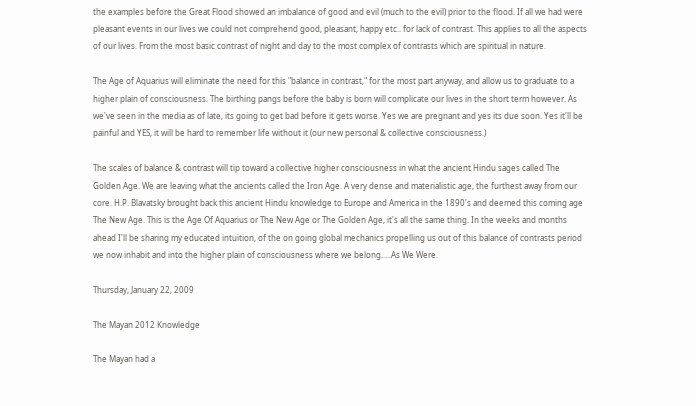the examples before the Great Flood showed an imbalance of good and evil (much to the evil) prior to the flood. If all we had were pleasant events in our lives we could not comprehend good, pleasant, happy etc.. for lack of contrast. This applies to all the aspects of our lives. From the most basic contrast of night and day to the most complex of contrasts which are spiritual in nature.

The Age of Aquarius will eliminate the need for this "balance in contrast," for the most part anyway, and allow us to graduate to a higher plain of consciousness. The birthing pangs before the baby is born will complicate our lives in the short term however. As we've seen in the media as of late, its going to get bad before it gets worse. Yes we are pregnant and yes its due soon. Yes it'll be painful and YES, it will be hard to remember life without it (our new personal & collective consciousness.)

The scales of balance & contrast will tip toward a collective higher consciousness in what the ancient Hindu sages called The Golden Age. We are leaving what the ancients called the Iron Age. A very dense and materialistic age, the furthest away from our core. H.P. Blavatsky brought back this ancient Hindu knowledge to Europe and America in the 1890's and deemed this coming age The New Age. This is the Age Of Aquarius or The New Age or The Golden Age, it's all the same thing. In the weeks and months ahead I'll be sharing my educated intuition, of the on going global mechanics propelling us out of this balance of contrasts period we now inhabit and into the higher plain of consciousness where we belong.....As We Were.

Thursday, January 22, 2009

The Mayan 2012 Knowledge

The Mayan had a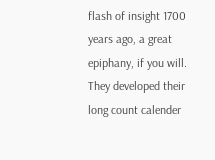flash of insight 1700 years ago, a great epiphany, if you will. They developed their long count calender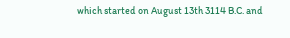which started on August 13th 3114 B.C. and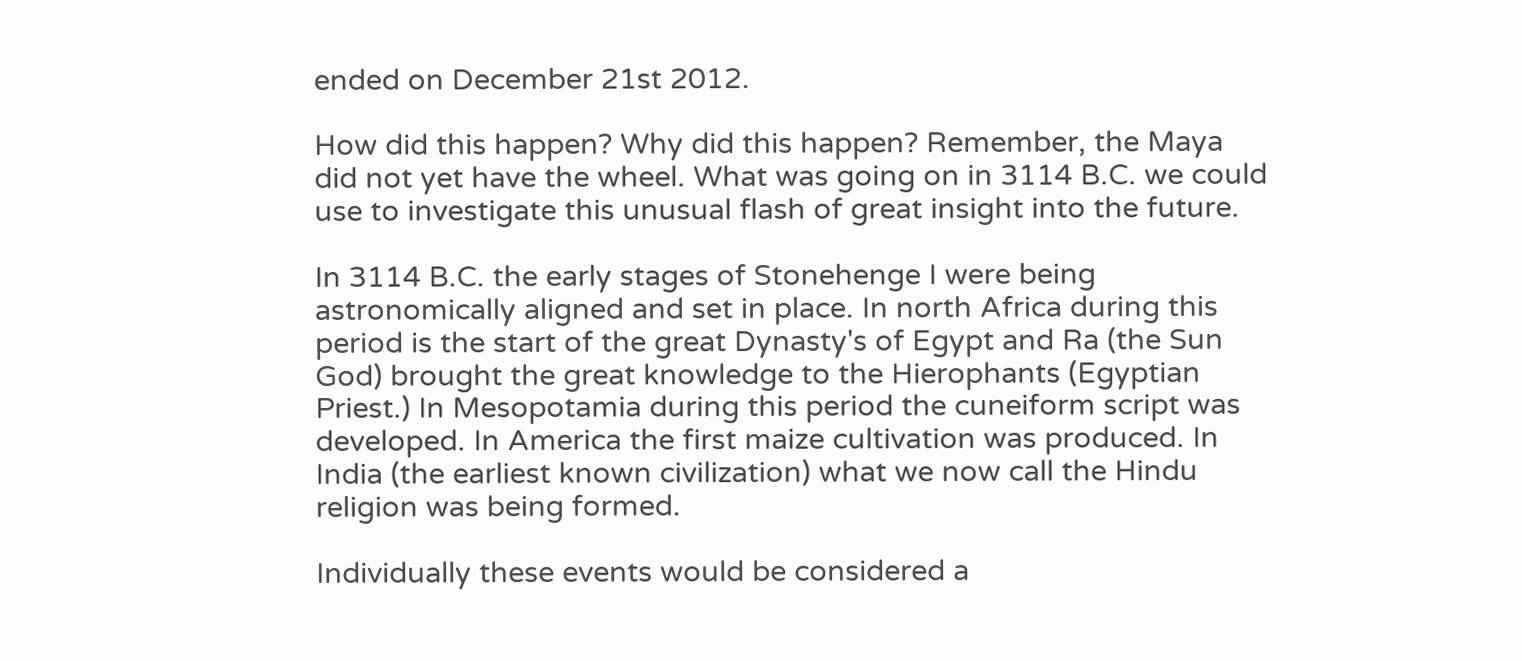ended on December 21st 2012.

How did this happen? Why did this happen? Remember, the Maya did not yet have the wheel. What was going on in 3114 B.C. we could use to investigate this unusual flash of great insight into the future.

In 3114 B.C. the early stages of Stonehenge I were being astronomically aligned and set in place. In north Africa during this period is the start of the great Dynasty's of Egypt and Ra (the Sun God) brought the great knowledge to the Hierophants (Egyptian Priest.) In Mesopotamia during this period the cuneiform script was developed. In America the first maize cultivation was produced. In India (the earliest known civilization) what we now call the Hindu religion was being formed.

Individually these events would be considered a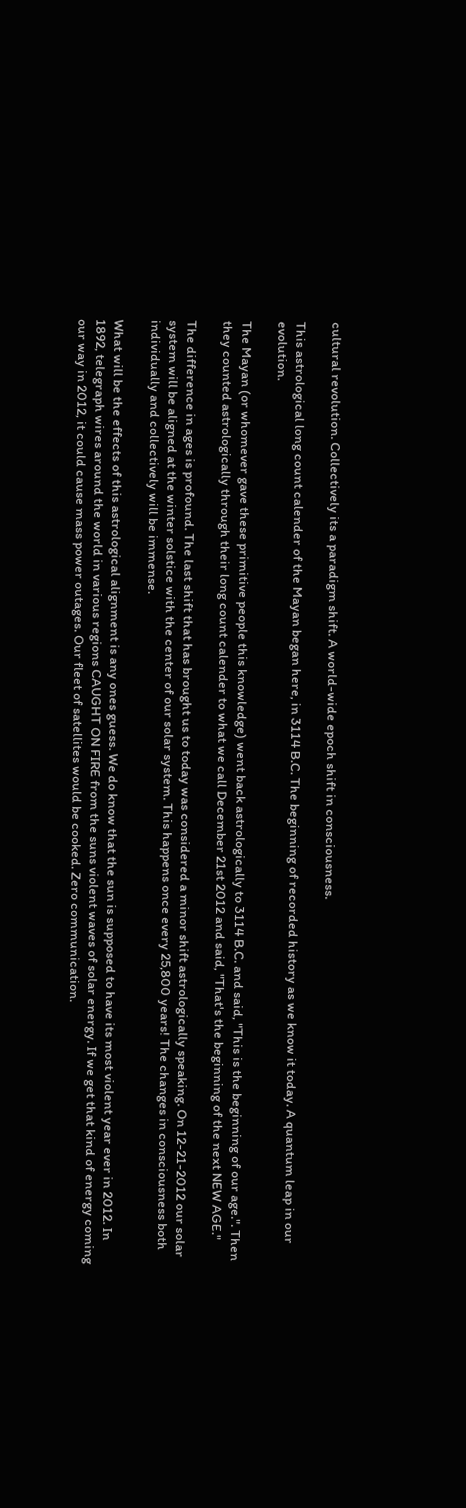cultural revolution. Collectively its a paradigm shift. A world-wide epoch shift in consciousness.

This astrological long count calender of the Mayan began here, in 3114 B.C. The beginning of recorded history as we know it today. A quantum leap in our evolution.

The Mayan (or whomever gave these primitive people this knowledge) went back astrologically to 3114 B.C. and said, "This is the beginning of our age.". Then they counted astrologically through their long count calender to what we call December 21st 2012 and said, "That's the beginning of the next NEW AGE."

The difference in ages is profound. The last shift that has brought us to today was considered a minor shift astrologically speaking. On 12-21-2012 our solar system will be aligned at the winter solstice with the center of our solar system. This happens once every 25,800 years! The changes in consciousness both individually and collectively will be immense.

What will be the effects of this astrological alignment is any ones guess. We do know that the sun is supposed to have its most violent year ever in 2012. In 1892, telegraph wires around the world in various regions CAUGHT ON FIRE from the suns violent waves of solar energy. If we get that kind of energy coming our way in 2012, it could cause mass power outages. Our fleet of satellites would be cooked. Zero communication.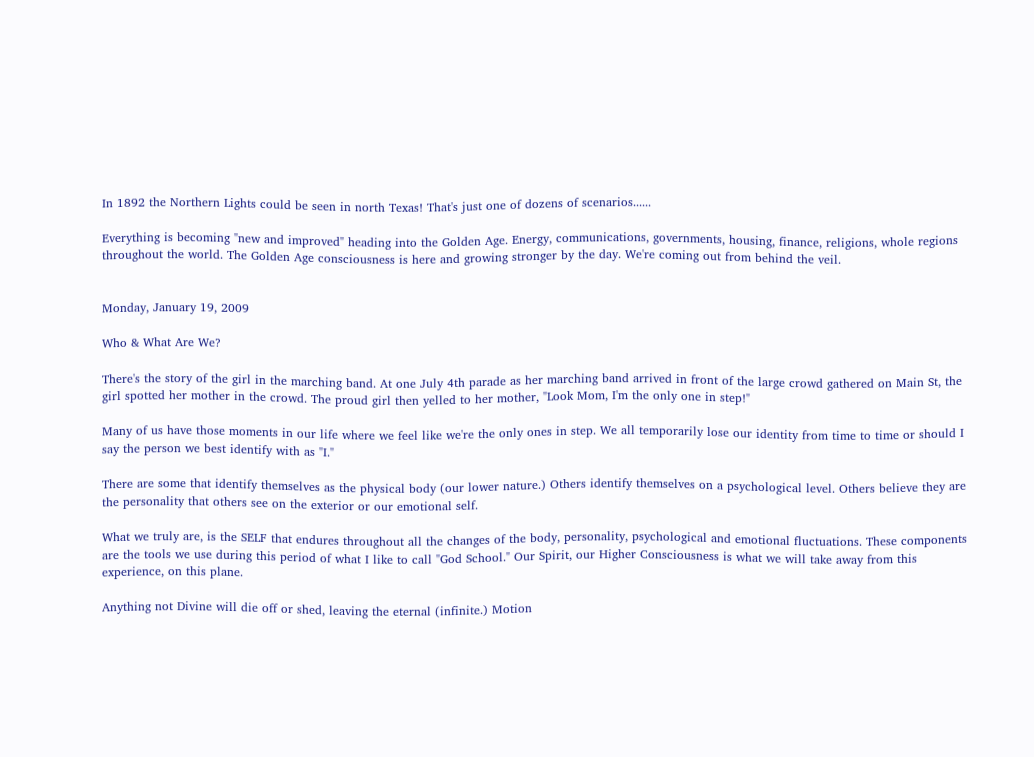In 1892 the Northern Lights could be seen in north Texas! That's just one of dozens of scenarios......

Everything is becoming "new and improved" heading into the Golden Age. Energy, communications, governments, housing, finance, religions, whole regions throughout the world. The Golden Age consciousness is here and growing stronger by the day. We're coming out from behind the veil.


Monday, January 19, 2009

Who & What Are We?

There's the story of the girl in the marching band. At one July 4th parade as her marching band arrived in front of the large crowd gathered on Main St, the girl spotted her mother in the crowd. The proud girl then yelled to her mother, "Look Mom, I'm the only one in step!"

Many of us have those moments in our life where we feel like we're the only ones in step. We all temporarily lose our identity from time to time or should I say the person we best identify with as "I."

There are some that identify themselves as the physical body (our lower nature.) Others identify themselves on a psychological level. Others believe they are the personality that others see on the exterior or our emotional self.

What we truly are, is the SELF that endures throughout all the changes of the body, personality, psychological and emotional fluctuations. These components are the tools we use during this period of what I like to call "God School." Our Spirit, our Higher Consciousness is what we will take away from this experience, on this plane.

Anything not Divine will die off or shed, leaving the eternal (infinite.) Motion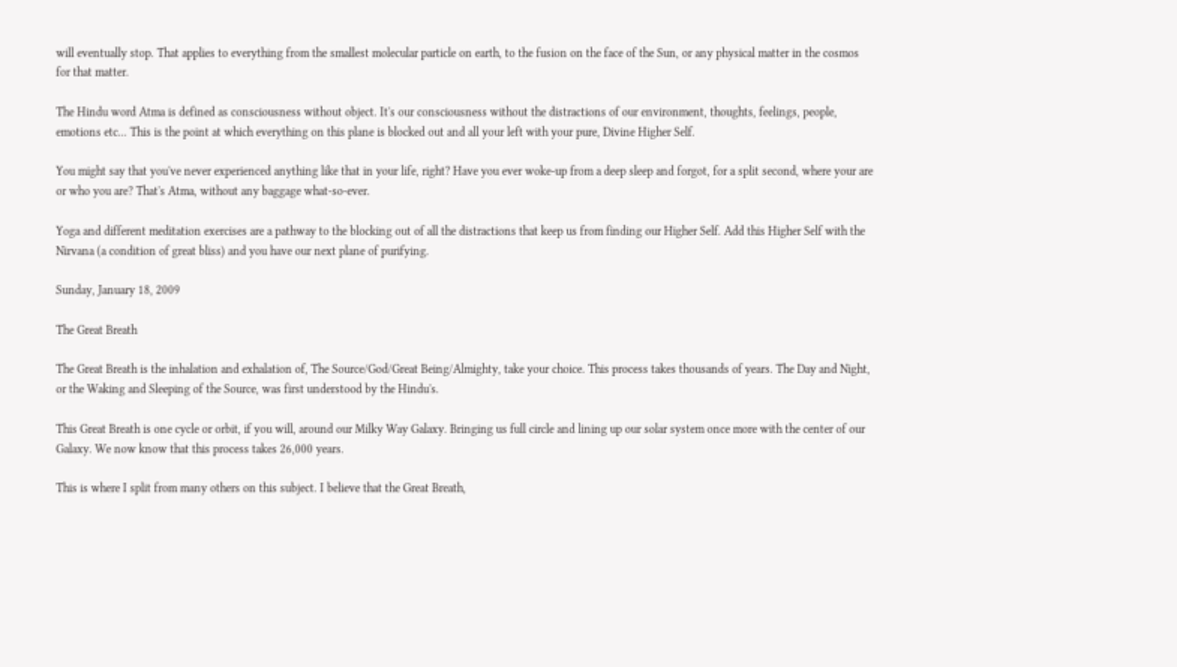will eventually stop. That applies to everything from the smallest molecular particle on earth, to the fusion on the face of the Sun, or any physical matter in the cosmos for that matter.

The Hindu word Atma is defined as consciousness without object. It's our consciousness without the distractions of our environment, thoughts, feelings, people, emotions etc... This is the point at which everything on this plane is blocked out and all your left with your pure, Divine Higher Self.

You might say that you've never experienced anything like that in your life, right? Have you ever woke-up from a deep sleep and forgot, for a split second, where your are or who you are? That's Atma, without any baggage what-so-ever.

Yoga and different meditation exercises are a pathway to the blocking out of all the distractions that keep us from finding our Higher Self. Add this Higher Self with the Nirvana (a condition of great bliss) and you have our next plane of purifying.

Sunday, January 18, 2009

The Great Breath

The Great Breath is the inhalation and exhalation of, The Source/God/Great Being/Almighty, take your choice. This process takes thousands of years. The Day and Night, or the Waking and Sleeping of the Source, was first understood by the Hindu's.

This Great Breath is one cycle or orbit, if you will, around our Milky Way Galaxy. Bringing us full circle and lining up our solar system once more with the center of our Galaxy. We now know that this process takes 26,000 years.

This is where I split from many others on this subject. I believe that the Great Breath,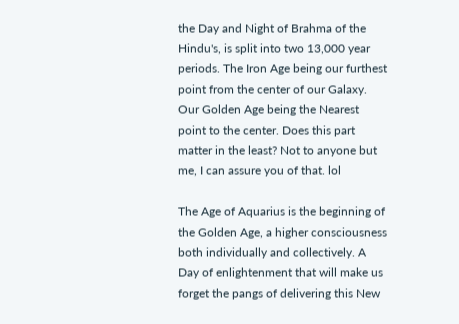the Day and Night of Brahma of the Hindu's, is split into two 13,000 year periods. The Iron Age being our furthest point from the center of our Galaxy. Our Golden Age being the Nearest point to the center. Does this part matter in the least? Not to anyone but me, I can assure you of that. lol

The Age of Aquarius is the beginning of the Golden Age, a higher consciousness both individually and collectively. A Day of enlightenment that will make us forget the pangs of delivering this New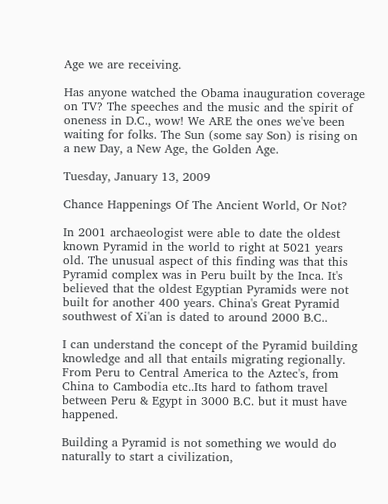Age we are receiving.

Has anyone watched the Obama inauguration coverage on TV? The speeches and the music and the spirit of oneness in D.C., wow! We ARE the ones we've been waiting for folks. The Sun (some say Son) is rising on a new Day, a New Age, the Golden Age.

Tuesday, January 13, 2009

Chance Happenings Of The Ancient World, Or Not?

In 2001 archaeologist were able to date the oldest known Pyramid in the world to right at 5021 years old. The unusual aspect of this finding was that this Pyramid complex was in Peru built by the Inca. It's believed that the oldest Egyptian Pyramids were not built for another 400 years. China's Great Pyramid southwest of Xi'an is dated to around 2000 B.C..

I can understand the concept of the Pyramid building knowledge and all that entails migrating regionally. From Peru to Central America to the Aztec's, from China to Cambodia etc..Its hard to fathom travel between Peru & Egypt in 3000 B.C. but it must have happened.

Building a Pyramid is not something we would do naturally to start a civilization,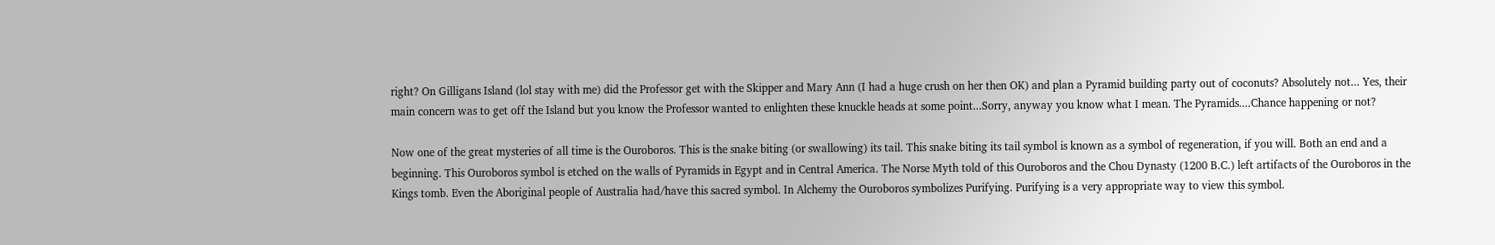right? On Gilligans Island (lol stay with me) did the Professor get with the Skipper and Mary Ann (I had a huge crush on her then OK) and plan a Pyramid building party out of coconuts? Absolutely not... Yes, their main concern was to get off the Island but you know the Professor wanted to enlighten these knuckle heads at some point...Sorry, anyway you know what I mean. The Pyramids....Chance happening or not?

Now one of the great mysteries of all time is the Ouroboros. This is the snake biting (or swallowing) its tail. This snake biting its tail symbol is known as a symbol of regeneration, if you will. Both an end and a beginning. This Ouroboros symbol is etched on the walls of Pyramids in Egypt and in Central America. The Norse Myth told of this Ouroboros and the Chou Dynasty (1200 B.C.) left artifacts of the Ouroboros in the Kings tomb. Even the Aboriginal people of Australia had/have this sacred symbol. In Alchemy the Ouroboros symbolizes Purifying. Purifying is a very appropriate way to view this symbol.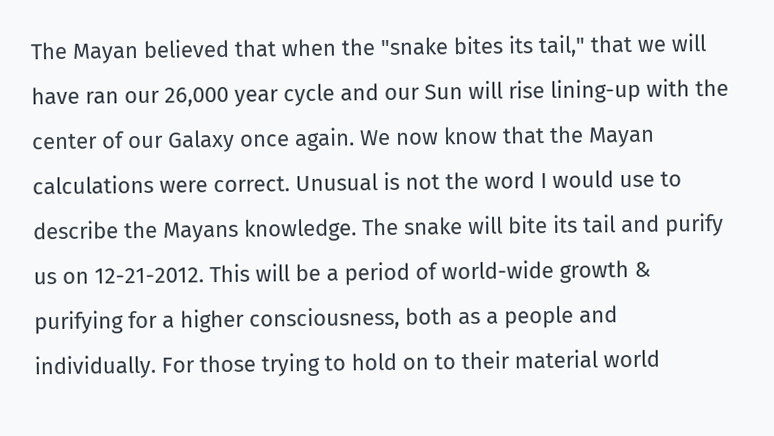The Mayan believed that when the "snake bites its tail," that we will have ran our 26,000 year cycle and our Sun will rise lining-up with the center of our Galaxy once again. We now know that the Mayan calculations were correct. Unusual is not the word I would use to describe the Mayans knowledge. The snake will bite its tail and purify us on 12-21-2012. This will be a period of world-wide growth & purifying for a higher consciousness, both as a people and individually. For those trying to hold on to their material world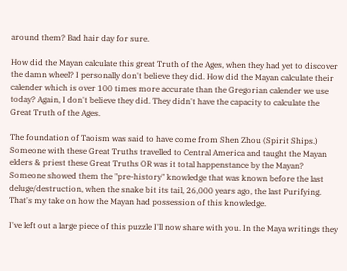around them? Bad hair day for sure.

How did the Mayan calculate this great Truth of the Ages, when they had yet to discover the damn wheel? I personally don't believe they did. How did the Mayan calculate their calender which is over 100 times more accurate than the Gregorian calender we use today? Again, I don't believe they did. They didn't have the capacity to calculate the Great Truth of the Ages.

The foundation of Taoism was said to have come from Shen Zhou (Spirit Ships.)
Someone with these Great Truths travelled to Central America and taught the Mayan elders & priest these Great Truths OR was it total happenstance by the Mayan? Someone showed them the "pre-history" knowledge that was known before the last deluge/destruction, when the snake bit its tail, 26,000 years ago, the last Purifying. That's my take on how the Mayan had possession of this knowledge.

I've left out a large piece of this puzzle I'll now share with you. In the Maya writings they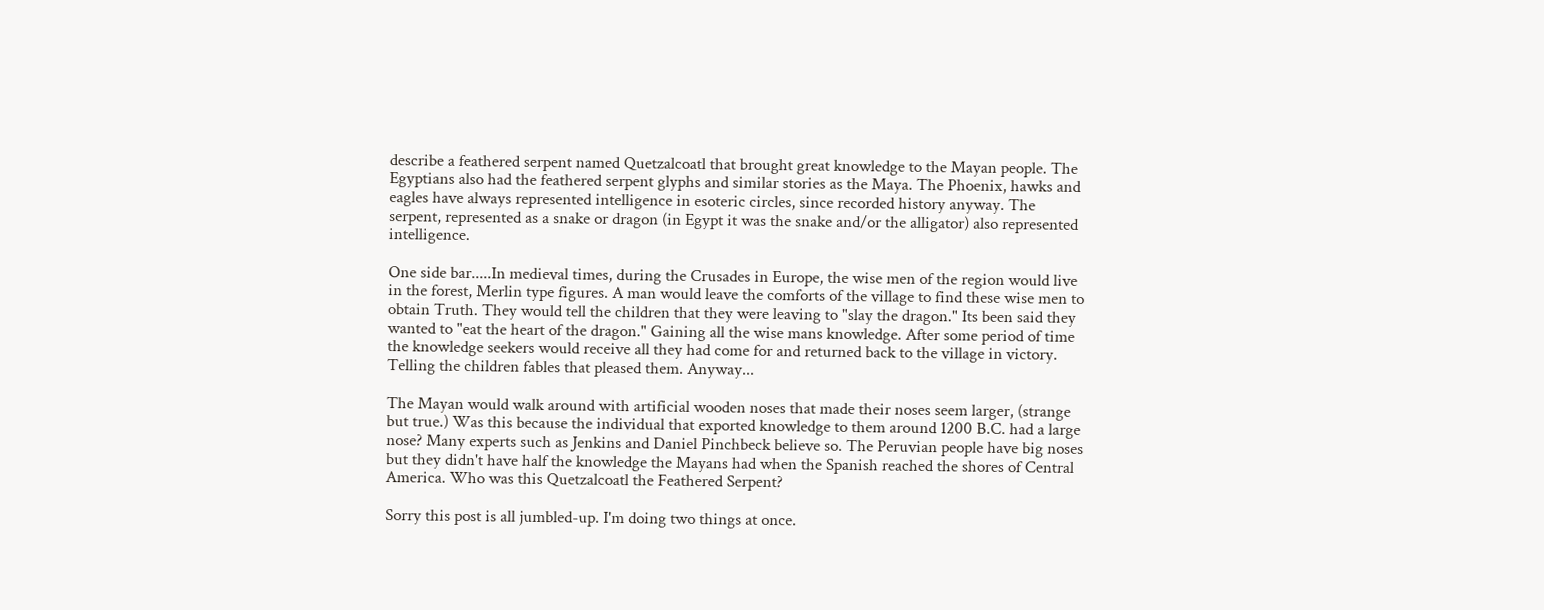describe a feathered serpent named Quetzalcoatl that brought great knowledge to the Mayan people. The Egyptians also had the feathered serpent glyphs and similar stories as the Maya. The Phoenix, hawks and eagles have always represented intelligence in esoteric circles, since recorded history anyway. The serpent, represented as a snake or dragon (in Egypt it was the snake and/or the alligator) also represented intelligence.

One side bar.....In medieval times, during the Crusades in Europe, the wise men of the region would live in the forest, Merlin type figures. A man would leave the comforts of the village to find these wise men to obtain Truth. They would tell the children that they were leaving to "slay the dragon." Its been said they wanted to "eat the heart of the dragon." Gaining all the wise mans knowledge. After some period of time the knowledge seekers would receive all they had come for and returned back to the village in victory. Telling the children fables that pleased them. Anyway...

The Mayan would walk around with artificial wooden noses that made their noses seem larger, (strange but true.) Was this because the individual that exported knowledge to them around 1200 B.C. had a large nose? Many experts such as Jenkins and Daniel Pinchbeck believe so. The Peruvian people have big noses but they didn't have half the knowledge the Mayans had when the Spanish reached the shores of Central America. Who was this Quetzalcoatl the Feathered Serpent?

Sorry this post is all jumbled-up. I'm doing two things at once.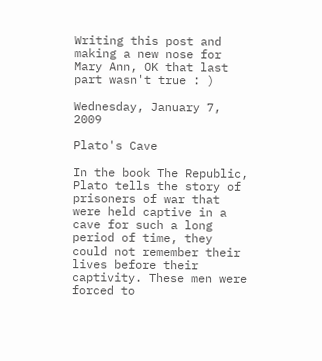Writing this post and making a new nose for Mary Ann, OK that last part wasn't true : )

Wednesday, January 7, 2009

Plato's Cave

In the book The Republic, Plato tells the story of prisoners of war that were held captive in a cave for such a long period of time, they could not remember their lives before their captivity. These men were forced to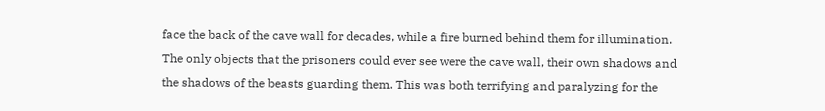face the back of the cave wall for decades, while a fire burned behind them for illumination. The only objects that the prisoners could ever see were the cave wall, their own shadows and the shadows of the beasts guarding them. This was both terrifying and paralyzing for the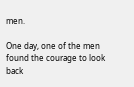men.

One day, one of the men found the courage to look back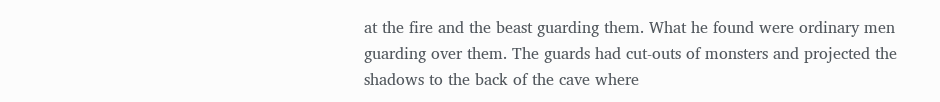at the fire and the beast guarding them. What he found were ordinary men guarding over them. The guards had cut-outs of monsters and projected the shadows to the back of the cave where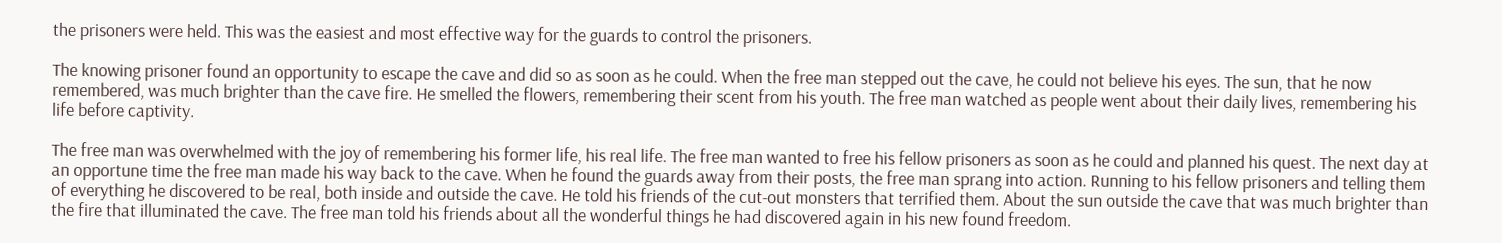the prisoners were held. This was the easiest and most effective way for the guards to control the prisoners.

The knowing prisoner found an opportunity to escape the cave and did so as soon as he could. When the free man stepped out the cave, he could not believe his eyes. The sun, that he now remembered, was much brighter than the cave fire. He smelled the flowers, remembering their scent from his youth. The free man watched as people went about their daily lives, remembering his life before captivity.

The free man was overwhelmed with the joy of remembering his former life, his real life. The free man wanted to free his fellow prisoners as soon as he could and planned his quest. The next day at an opportune time the free man made his way back to the cave. When he found the guards away from their posts, the free man sprang into action. Running to his fellow prisoners and telling them of everything he discovered to be real, both inside and outside the cave. He told his friends of the cut-out monsters that terrified them. About the sun outside the cave that was much brighter than the fire that illuminated the cave. The free man told his friends about all the wonderful things he had discovered again in his new found freedom.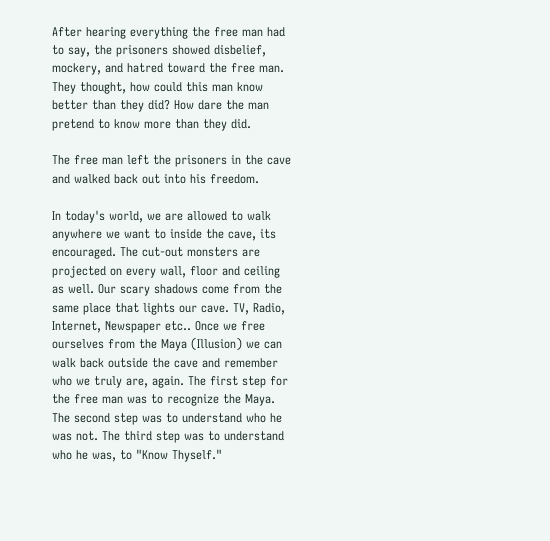After hearing everything the free man had to say, the prisoners showed disbelief, mockery, and hatred toward the free man. They thought, how could this man know better than they did? How dare the man pretend to know more than they did.

The free man left the prisoners in the cave and walked back out into his freedom.

In today's world, we are allowed to walk anywhere we want to inside the cave, its encouraged. The cut-out monsters are projected on every wall, floor and ceiling as well. Our scary shadows come from the same place that lights our cave. TV, Radio, Internet, Newspaper etc.. Once we free ourselves from the Maya (Illusion) we can walk back outside the cave and remember who we truly are, again. The first step for the free man was to recognize the Maya. The second step was to understand who he was not. The third step was to understand who he was, to "Know Thyself."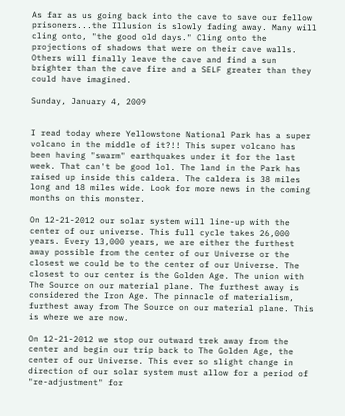As far as us going back into the cave to save our fellow prisoners...the Illusion is slowly fading away. Many will cling onto, "the good old days." Cling onto the projections of shadows that were on their cave walls. Others will finally leave the cave and find a sun brighter than the cave fire and a SELF greater than they could have imagined.

Sunday, January 4, 2009


I read today where Yellowstone National Park has a super volcano in the middle of it?!! This super volcano has been having "swarm" earthquakes under it for the last week. That can't be good lol. The land in the Park has raised up inside this caldera. The caldera is 38 miles long and 18 miles wide. Look for more news in the coming months on this monster.

On 12-21-2012 our solar system will line-up with the center of our universe. This full cycle takes 26,000 years. Every 13,000 years, we are either the furthest away possible from the center of our Universe or the closest we could be to the center of our Universe. The closest to our center is the Golden Age. The union with The Source on our material plane. The furthest away is considered the Iron Age. The pinnacle of materialism, furthest away from The Source on our material plane. This is where we are now.

On 12-21-2012 we stop our outward trek away from the center and begin our trip back to The Golden Age, the center of our Universe. This ever so slight change in direction of our solar system must allow for a period of "re-adjustment" for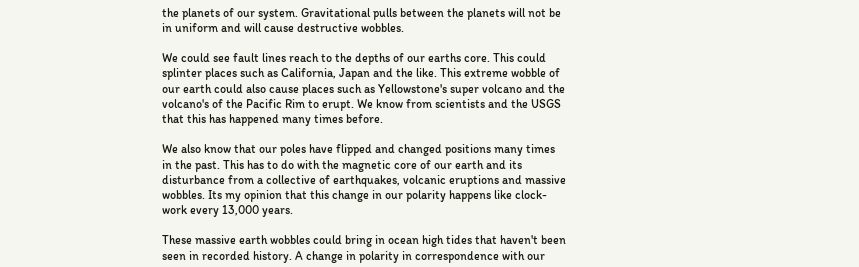the planets of our system. Gravitational pulls between the planets will not be in uniform and will cause destructive wobbles.

We could see fault lines reach to the depths of our earths core. This could splinter places such as California, Japan and the like. This extreme wobble of our earth could also cause places such as Yellowstone's super volcano and the volcano's of the Pacific Rim to erupt. We know from scientists and the USGS that this has happened many times before.

We also know that our poles have flipped and changed positions many times in the past. This has to do with the magnetic core of our earth and its disturbance from a collective of earthquakes, volcanic eruptions and massive wobbles. Its my opinion that this change in our polarity happens like clock-work every 13,000 years.

These massive earth wobbles could bring in ocean high tides that haven't been seen in recorded history. A change in polarity in correspondence with our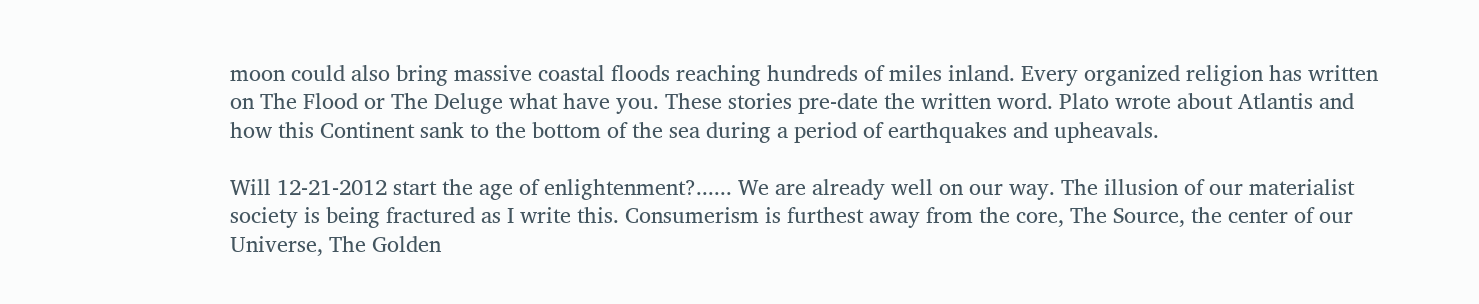moon could also bring massive coastal floods reaching hundreds of miles inland. Every organized religion has written on The Flood or The Deluge what have you. These stories pre-date the written word. Plato wrote about Atlantis and how this Continent sank to the bottom of the sea during a period of earthquakes and upheavals.

Will 12-21-2012 start the age of enlightenment?...... We are already well on our way. The illusion of our materialist society is being fractured as I write this. Consumerism is furthest away from the core, The Source, the center of our Universe, The Golden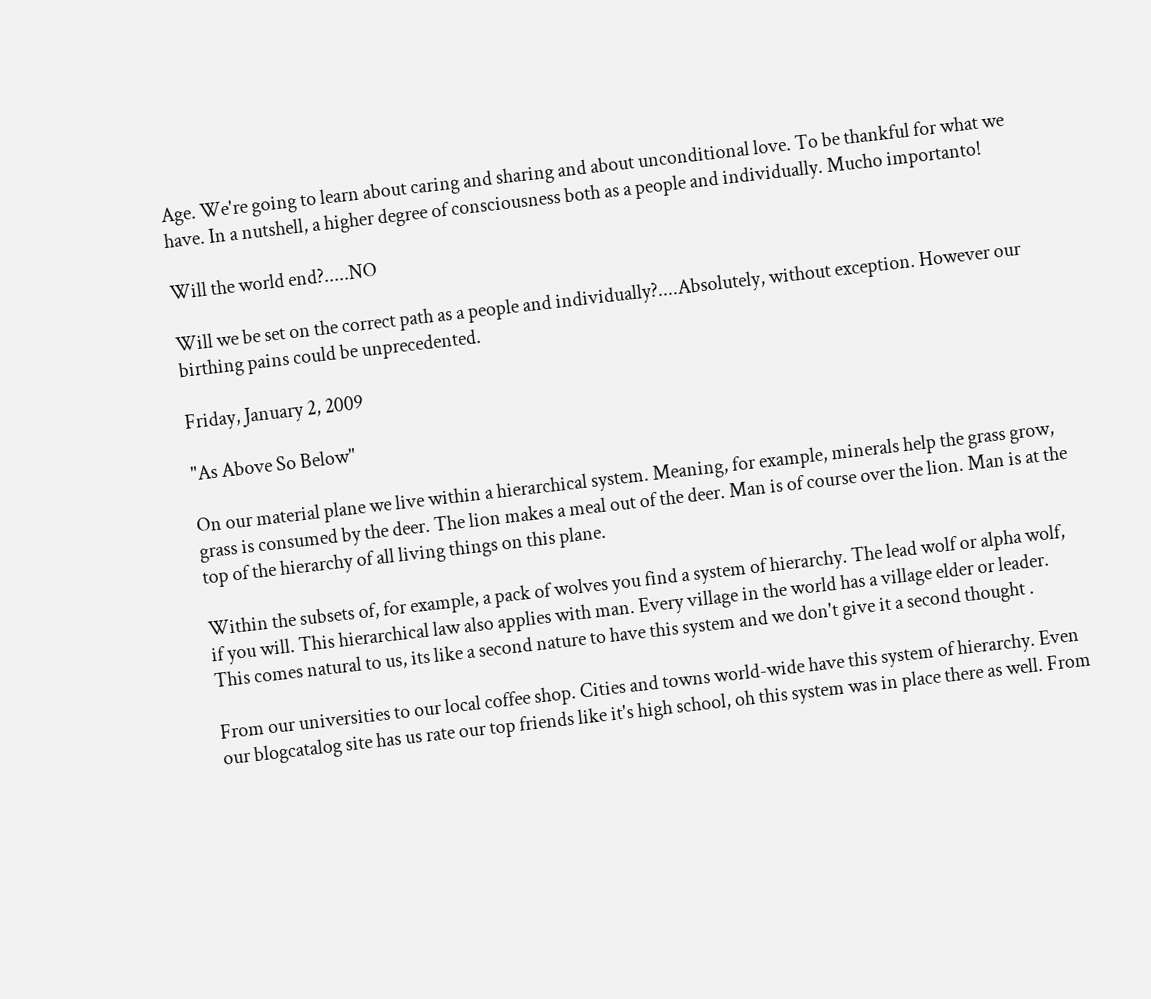Age. We're going to learn about caring and sharing and about unconditional love. To be thankful for what we have. In a nutshell, a higher degree of consciousness both as a people and individually. Mucho importanto!

Will the world end?.....NO

Will we be set on the correct path as a people and individually?....Absolutely, without exception. However our birthing pains could be unprecedented.

Friday, January 2, 2009

"As Above So Below"

On our material plane we live within a hierarchical system. Meaning, for example, minerals help the grass grow, grass is consumed by the deer. The lion makes a meal out of the deer. Man is of course over the lion. Man is at the top of the hierarchy of all living things on this plane.

Within the subsets of, for example, a pack of wolves you find a system of hierarchy. The lead wolf or alpha wolf, if you will. This hierarchical law also applies with man. Every village in the world has a village elder or leader. This comes natural to us, its like a second nature to have this system and we don't give it a second thought .

From our universities to our local coffee shop. Cities and towns world-wide have this system of hierarchy. Even our blogcatalog site has us rate our top friends like it's high school, oh this system was in place there as well. From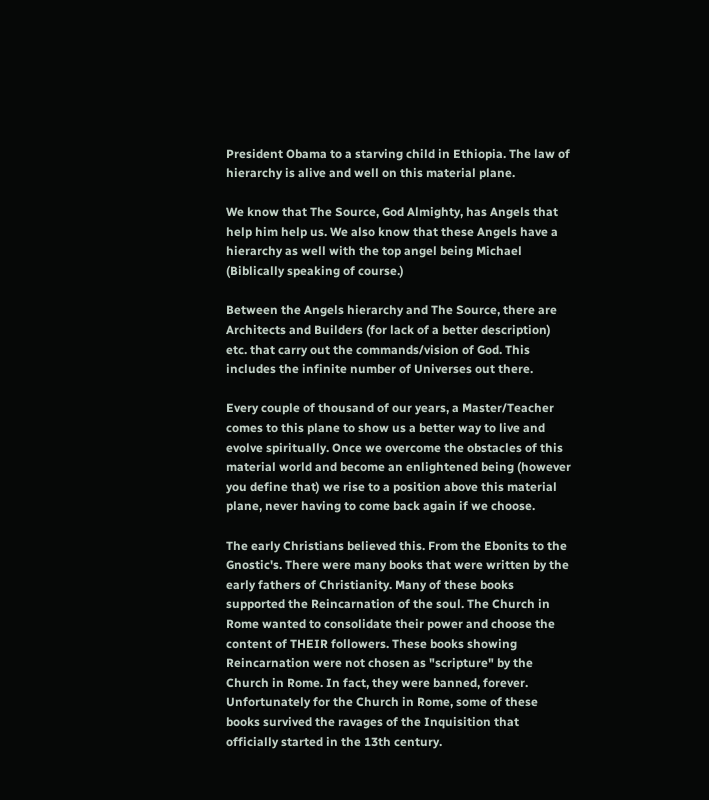President Obama to a starving child in Ethiopia. The law of hierarchy is alive and well on this material plane.

We know that The Source, God Almighty, has Angels that help him help us. We also know that these Angels have a hierarchy as well with the top angel being Michael (Biblically speaking of course.)

Between the Angels hierarchy and The Source, there are Architects and Builders (for lack of a better description) etc. that carry out the commands/vision of God. This includes the infinite number of Universes out there.

Every couple of thousand of our years, a Master/Teacher comes to this plane to show us a better way to live and evolve spiritually. Once we overcome the obstacles of this material world and become an enlightened being (however you define that) we rise to a position above this material plane, never having to come back again if we choose.

The early Christians believed this. From the Ebonits to the Gnostic's. There were many books that were written by the early fathers of Christianity. Many of these books supported the Reincarnation of the soul. The Church in Rome wanted to consolidate their power and choose the content of THEIR followers. These books showing Reincarnation were not chosen as "scripture" by the Church in Rome. In fact, they were banned, forever. Unfortunately for the Church in Rome, some of these books survived the ravages of the Inquisition that officially started in the 13th century.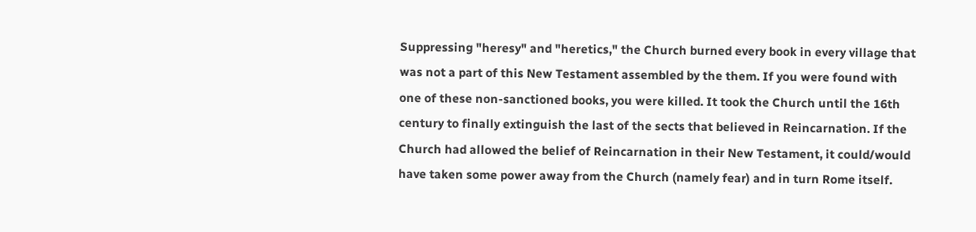Suppressing "heresy" and "heretics," the Church burned every book in every village that was not a part of this New Testament assembled by the them. If you were found with one of these non-sanctioned books, you were killed. It took the Church until the 16th century to finally extinguish the last of the sects that believed in Reincarnation. If the Church had allowed the belief of Reincarnation in their New Testament, it could/would have taken some power away from the Church (namely fear) and in turn Rome itself.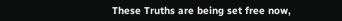These Truths are being set free now,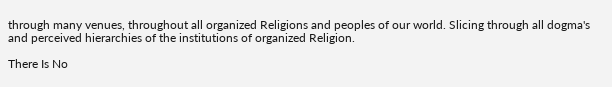through many venues, throughout all organized Religions and peoples of our world. Slicing through all dogma's and perceived hierarchies of the institutions of organized Religion.

There Is No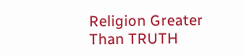Religion Greater Than TRUTH